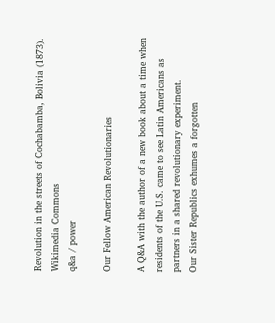Revolution in the streets of Cochabamba, Bolivia (1873).
Wikimedia Commons
q&a / power

Our Fellow American Revolutionaries

A Q&A with the author of a new book about a time when residents of the U.S. came to see Latin Americans as partners in a shared revolutionary experiment.
Our Sister Republics exhumes a forgotten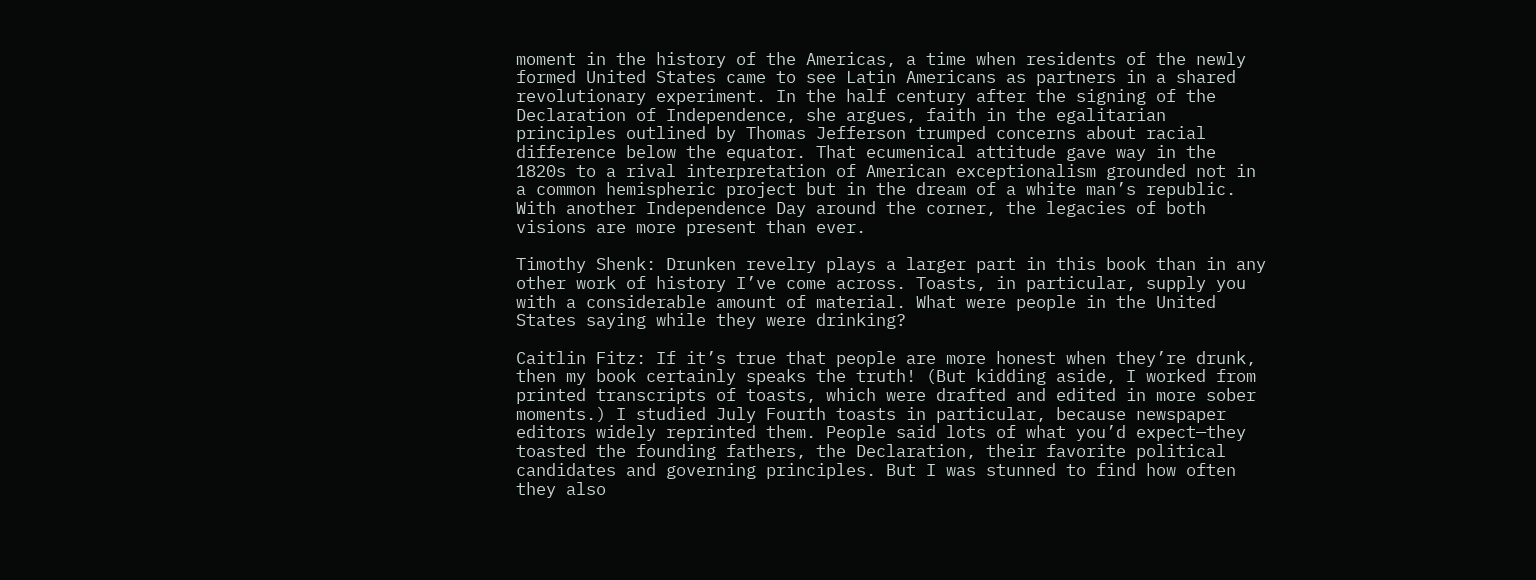moment in the history of the Americas, a time when residents of the newly formed United States came to see Latin Americans as partners in a shared revolutionary experiment. In the half century after the signing of the Declaration of Independence, she argues, faith in the egalitarian principles outlined by Thomas Jefferson trumped concerns about racial difference below the equator. That ecumenical attitude gave way in the 1820s to a rival interpretation of American exceptionalism grounded not in a common hemispheric project but in the dream of a white man’s republic. With another Independence Day around the corner, the legacies of both visions are more present than ever.

Timothy Shenk: Drunken revelry plays a larger part in this book than in any other work of history I’ve come across. Toasts, in particular, supply you with a considerable amount of material. What were people in the United States saying while they were drinking?

Caitlin Fitz: If it’s true that people are more honest when they’re drunk, then my book certainly speaks the truth! (But kidding aside, I worked from printed transcripts of toasts, which were drafted and edited in more sober moments.) I studied July Fourth toasts in particular, because newspaper editors widely reprinted them. People said lots of what you’d expect—they toasted the founding fathers, the Declaration, their favorite political candidates and governing principles. But I was stunned to find how often they also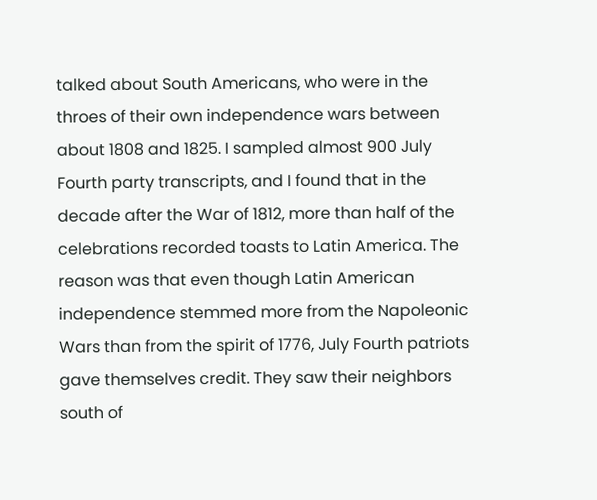talked about South Americans, who were in the throes of their own independence wars between about 1808 and 1825. I sampled almost 900 July Fourth party transcripts, and I found that in the decade after the War of 1812, more than half of the celebrations recorded toasts to Latin America. The reason was that even though Latin American independence stemmed more from the Napoleonic Wars than from the spirit of 1776, July Fourth patriots gave themselves credit. They saw their neighbors south of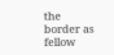the border as fellow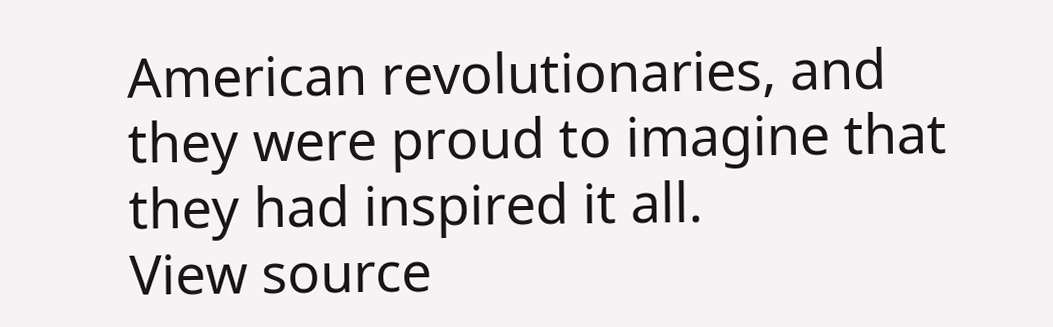American revolutionaries, and they were proud to imagine that they had inspired it all.
View source